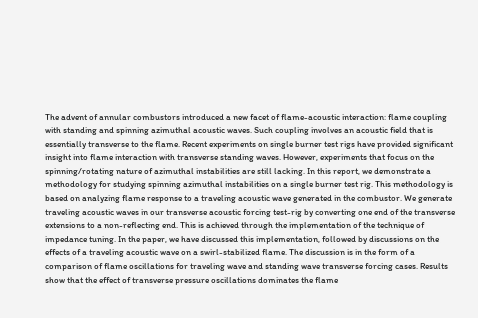The advent of annular combustors introduced a new facet of flame-acoustic interaction: flame coupling with standing and spinning azimuthal acoustic waves. Such coupling involves an acoustic field that is essentially transverse to the flame. Recent experiments on single burner test rigs have provided significant insight into flame interaction with transverse standing waves. However, experiments that focus on the spinning/rotating nature of azimuthal instabilities are still lacking. In this report, we demonstrate a methodology for studying spinning azimuthal instabilities on a single burner test rig. This methodology is based on analyzing flame response to a traveling acoustic wave generated in the combustor. We generate traveling acoustic waves in our transverse acoustic forcing test-rig by converting one end of the transverse extensions to a non-reflecting end. This is achieved through the implementation of the technique of impedance tuning. In the paper, we have discussed this implementation, followed by discussions on the effects of a traveling acoustic wave on a swirl-stabilized flame. The discussion is in the form of a comparison of flame oscillations for traveling wave and standing wave transverse forcing cases. Results show that the effect of transverse pressure oscillations dominates the flame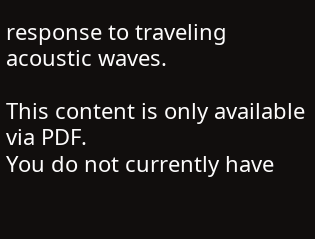response to traveling acoustic waves.

This content is only available via PDF.
You do not currently have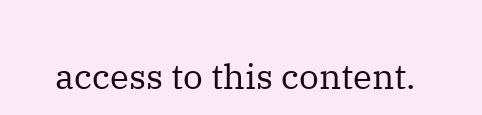access to this content.